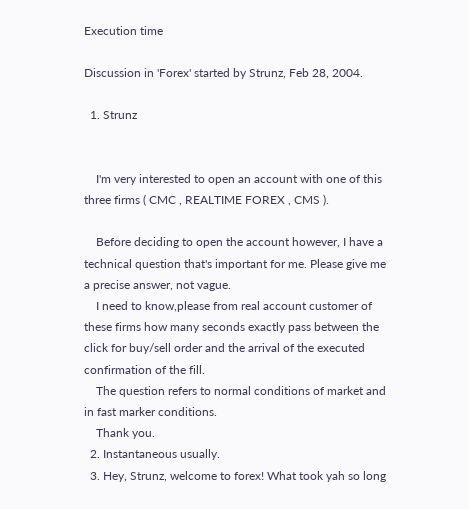Execution time

Discussion in 'Forex' started by Strunz, Feb 28, 2004.

  1. Strunz


    I'm very interested to open an account with one of this three firms ( CMC , REALTIME FOREX , CMS ).

    Before deciding to open the account however, I have a technical question that's important for me. Please give me a precise answer, not vague.
    I need to know,please from real account customer of these firms how many seconds exactly pass between the click for buy/sell order and the arrival of the executed confirmation of the fill.
    The question refers to normal conditions of market and in fast marker conditions.
    Thank you.
  2. Instantaneous usually.
  3. Hey, Strunz, welcome to forex! What took yah so long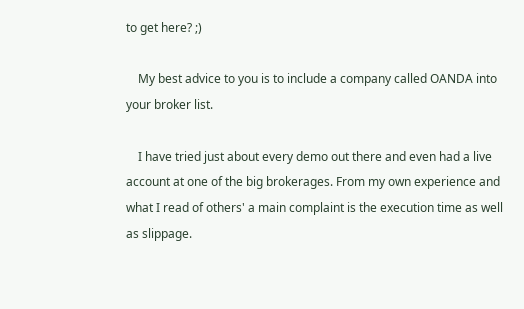to get here? ;)

    My best advice to you is to include a company called OANDA into your broker list.

    I have tried just about every demo out there and even had a live account at one of the big brokerages. From my own experience and what I read of others' a main complaint is the execution time as well as slippage.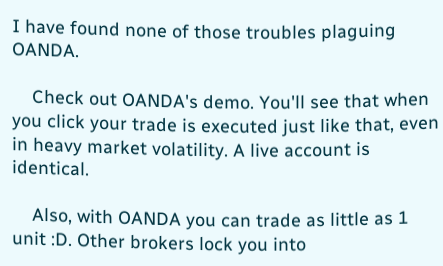I have found none of those troubles plaguing OANDA.

    Check out OANDA's demo. You'll see that when you click your trade is executed just like that, even in heavy market volatility. A live account is identical.

    Also, with OANDA you can trade as little as 1 unit :D. Other brokers lock you into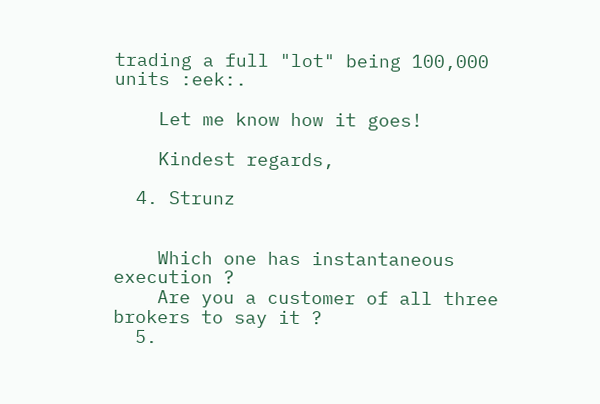trading a full "lot" being 100,000 units :eek:.

    Let me know how it goes!

    Kindest regards,

  4. Strunz


    Which one has instantaneous execution ?
    Are you a customer of all three brokers to say it ?
  5.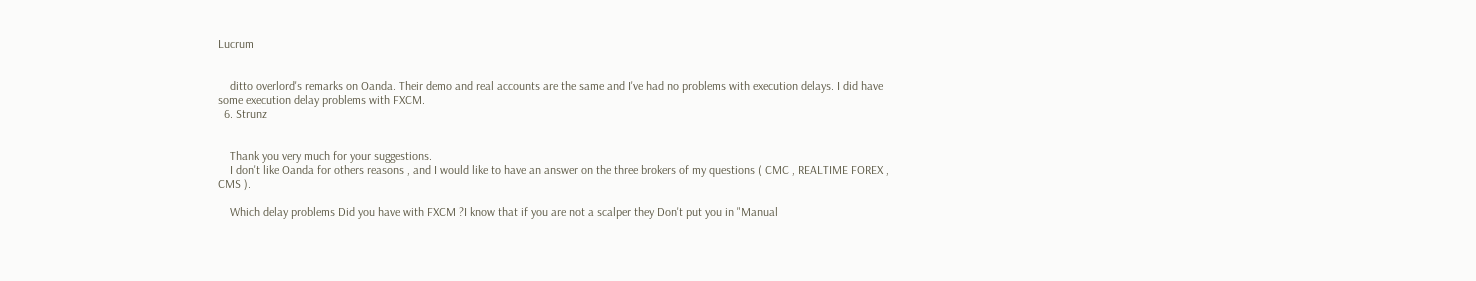Lucrum


    ditto overlord's remarks on Oanda. Their demo and real accounts are the same and I've had no problems with execution delays. I did have some execution delay problems with FXCM.
  6. Strunz


    Thank you very much for your suggestions.
    I don't like Oanda for others reasons , and I would like to have an answer on the three brokers of my questions ( CMC , REALTIME FOREX , CMS ).

    Which delay problems Did you have with FXCM ?I know that if you are not a scalper they Don't put you in "Manual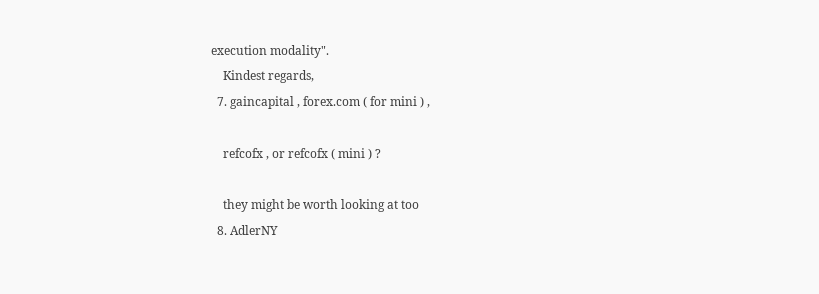execution modality".
    Kindest regards,
  7. gaincapital , forex.com ( for mini ) ,

    refcofx , or refcofx ( mini ) ?

    they might be worth looking at too
  8. AdlerNY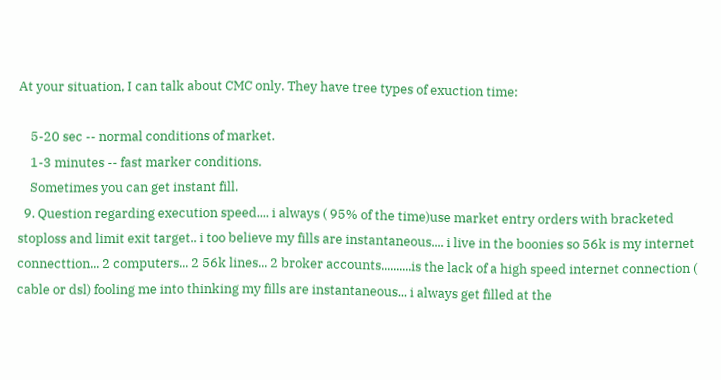At your situation, I can talk about CMC only. They have tree types of exuction time:

    5-20 sec -- normal conditions of market.
    1-3 minutes -- fast marker conditions.
    Sometimes you can get instant fill.
  9. Question regarding execution speed.... i always ( 95% of the time)use market entry orders with bracketed stoploss and limit exit target.. i too believe my fills are instantaneous.... i live in the boonies so 56k is my internet connecttion... 2 computers... 2 56k lines... 2 broker accounts..........is the lack of a high speed internet connection ( cable or dsl) fooling me into thinking my fills are instantaneous... i always get filled at the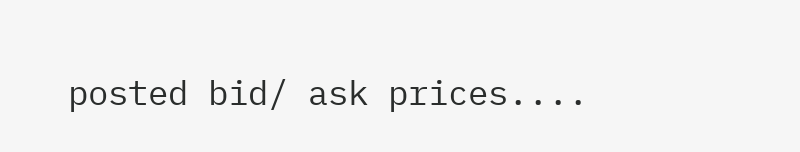posted bid/ ask prices....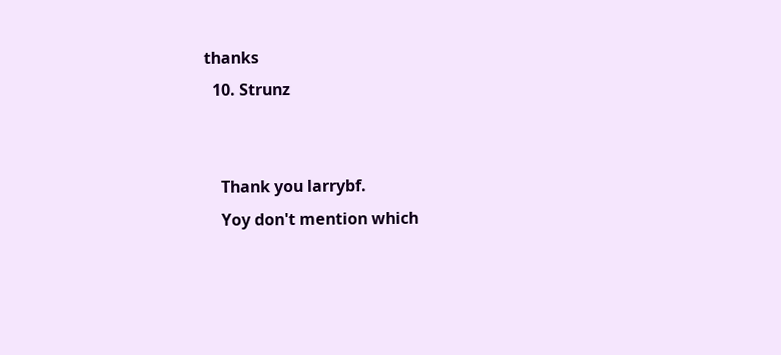thanks
  10. Strunz


    Thank you larrybf.
    Yoy don't mention which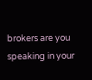brokers are you speaking in your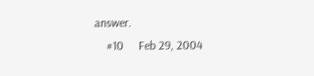answer.
    #10     Feb 29, 2004